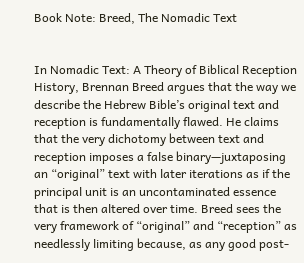Book Note: Breed, The Nomadic Text


In Nomadic Text: A Theory of Biblical Reception History, Brennan Breed argues that the way we describe the Hebrew Bible’s original text and reception is fundamentally flawed. He claims that the very dichotomy between text and reception imposes a false binary—juxtaposing an “original” text with later iterations as if the principal unit is an uncontaminated essence that is then altered over time. Breed sees the very framework of “original” and “reception” as needlessly limiting because, as any good post-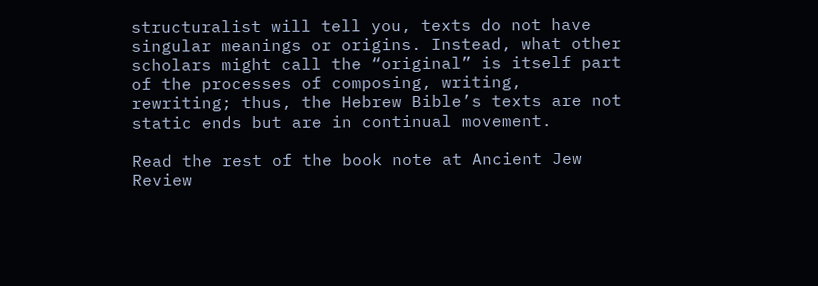structuralist will tell you, texts do not have singular meanings or origins. Instead, what other scholars might call the “original” is itself part of the processes of composing, writing, rewriting; thus, the Hebrew Bible’s texts are not static ends but are in continual movement.

Read the rest of the book note at Ancient Jew Review